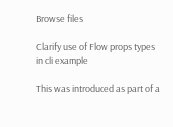Browse files

Clarify use of Flow props types in cli example

This was introduced as part of a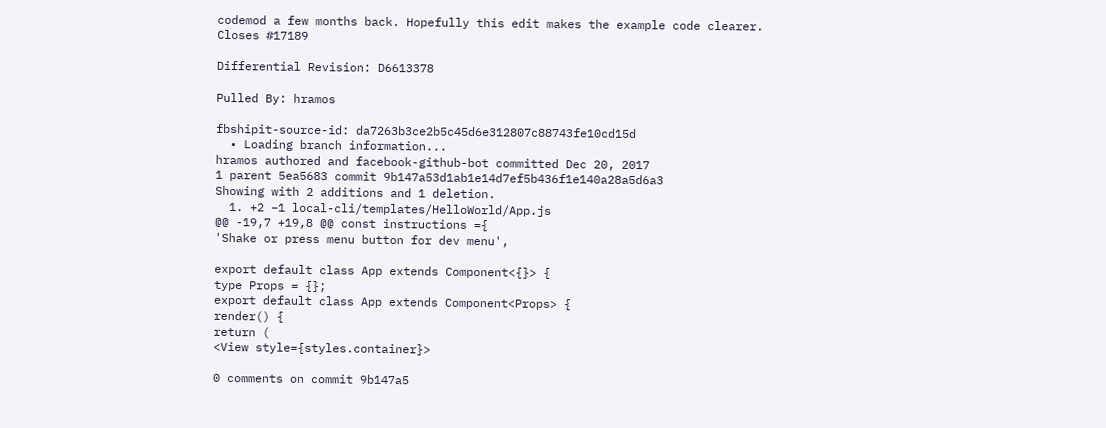codemod a few months back. Hopefully this edit makes the example code clearer.
Closes #17189

Differential Revision: D6613378

Pulled By: hramos

fbshipit-source-id: da7263b3ce2b5c45d6e312807c88743fe10cd15d
  • Loading branch information...
hramos authored and facebook-github-bot committed Dec 20, 2017
1 parent 5ea5683 commit 9b147a53d1ab1e14d7ef5b436f1e140a28a5d6a3
Showing with 2 additions and 1 deletion.
  1. +2 −1 local-cli/templates/HelloWorld/App.js
@@ -19,7 +19,8 @@ const instructions ={
'Shake or press menu button for dev menu',

export default class App extends Component<{}> {
type Props = {};
export default class App extends Component<Props> {
render() {
return (
<View style={styles.container}>

0 comments on commit 9b147a5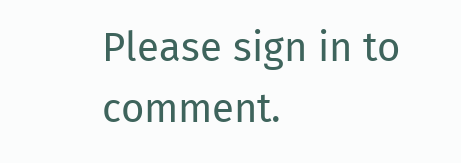Please sign in to comment.